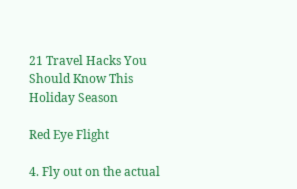21 Travel Hacks You Should Know This Holiday Season

Red Eye Flight

4. Fly out on the actual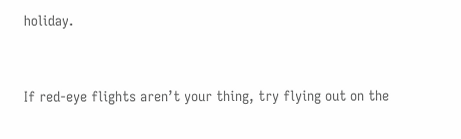holiday.


If red-eye flights aren’t your thing, try flying out on the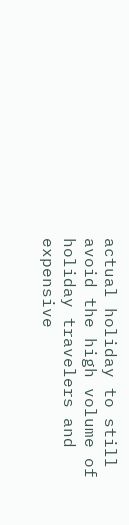actual holiday to still avoid the high volume of holiday travelers and expensive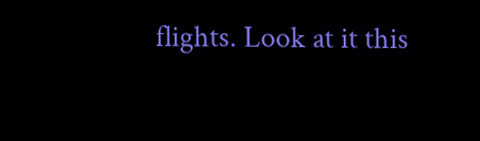flights. Look at it this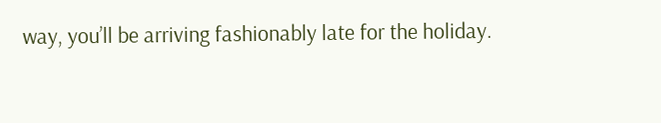way, you’ll be arriving fashionably late for the holiday.